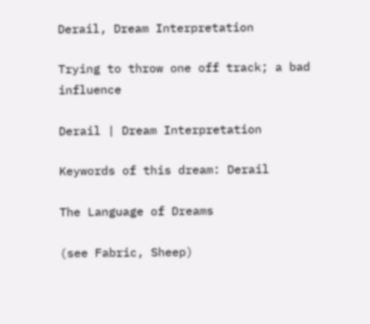Derail, Dream Interpretation

Trying to throw one off track; a bad influence

Derail | Dream Interpretation

Keywords of this dream: Derail

The Language of Dreams

(see Fabric, Sheep)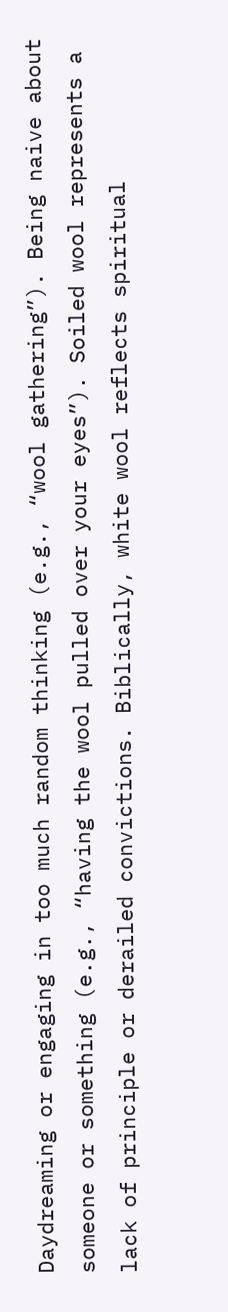Daydreaming or engaging in too much random thinking (e.g., “wool gathering”). Being naive about someone or something (e.g., “having the wool pulled over your eyes”). Soiled wool represents a lack of principle or derailed convictions. Biblically, white wool reflects spiritual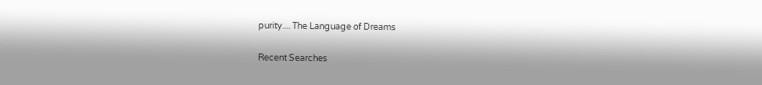purity.... The Language of Dreams

Recent Searches